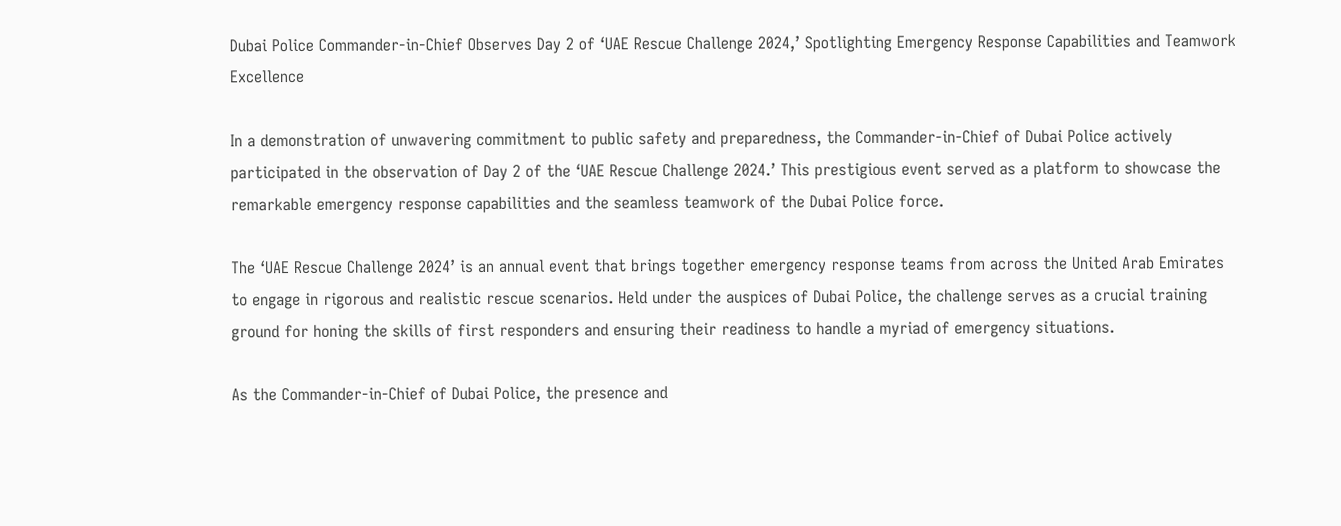Dubai Police Commander-in-Chief Observes Day 2 of ‘UAE Rescue Challenge 2024,’ Spotlighting Emergency Response Capabilities and Teamwork Excellence

In a demonstration of unwavering commitment to public safety and preparedness, the Commander-in-Chief of Dubai Police actively participated in the observation of Day 2 of the ‘UAE Rescue Challenge 2024.’ This prestigious event served as a platform to showcase the remarkable emergency response capabilities and the seamless teamwork of the Dubai Police force.

The ‘UAE Rescue Challenge 2024’ is an annual event that brings together emergency response teams from across the United Arab Emirates to engage in rigorous and realistic rescue scenarios. Held under the auspices of Dubai Police, the challenge serves as a crucial training ground for honing the skills of first responders and ensuring their readiness to handle a myriad of emergency situations.

As the Commander-in-Chief of Dubai Police, the presence and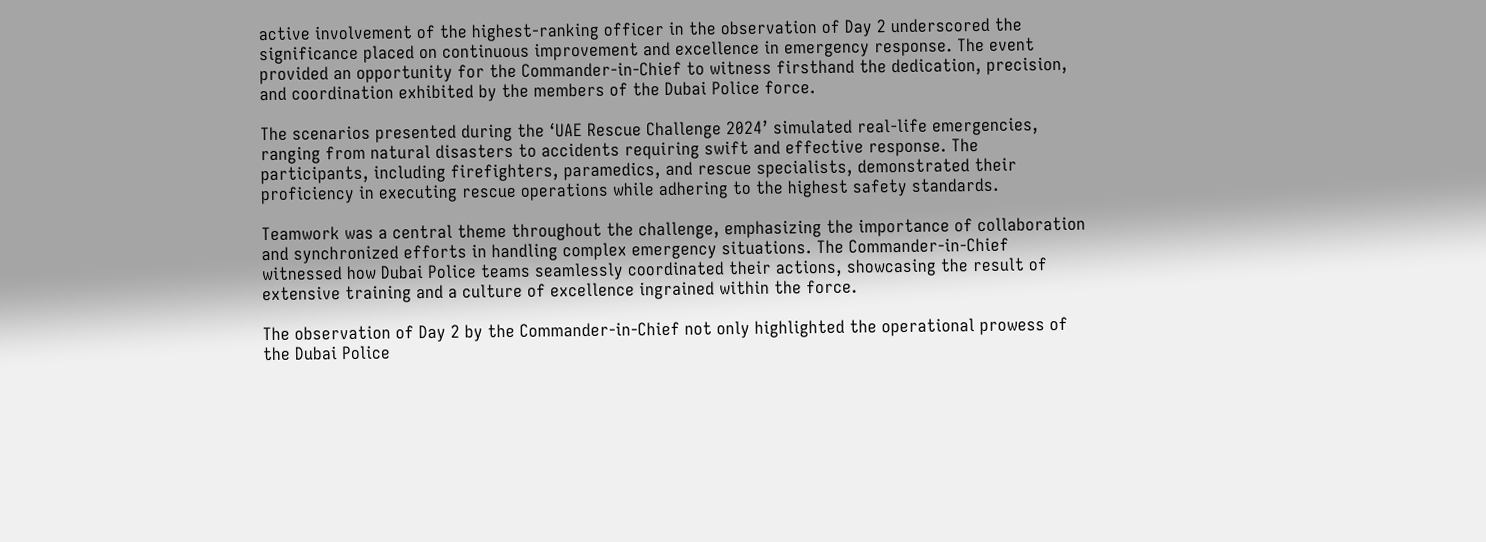active involvement of the highest-ranking officer in the observation of Day 2 underscored the significance placed on continuous improvement and excellence in emergency response. The event provided an opportunity for the Commander-in-Chief to witness firsthand the dedication, precision, and coordination exhibited by the members of the Dubai Police force.

The scenarios presented during the ‘UAE Rescue Challenge 2024’ simulated real-life emergencies, ranging from natural disasters to accidents requiring swift and effective response. The participants, including firefighters, paramedics, and rescue specialists, demonstrated their proficiency in executing rescue operations while adhering to the highest safety standards.

Teamwork was a central theme throughout the challenge, emphasizing the importance of collaboration and synchronized efforts in handling complex emergency situations. The Commander-in-Chief witnessed how Dubai Police teams seamlessly coordinated their actions, showcasing the result of extensive training and a culture of excellence ingrained within the force.

The observation of Day 2 by the Commander-in-Chief not only highlighted the operational prowess of the Dubai Police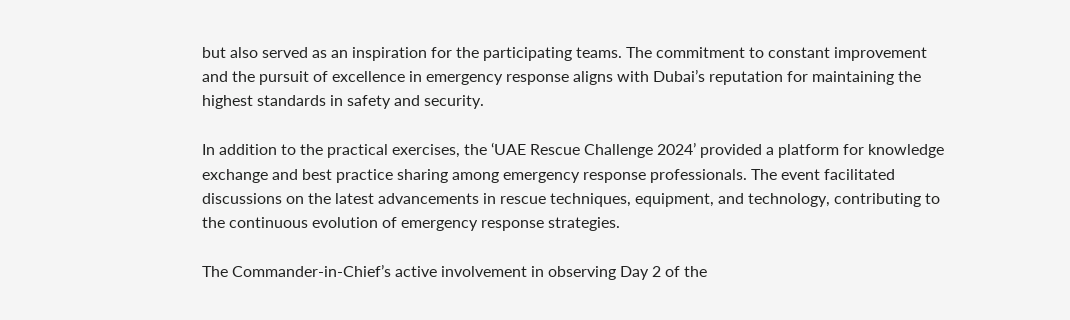but also served as an inspiration for the participating teams. The commitment to constant improvement and the pursuit of excellence in emergency response aligns with Dubai’s reputation for maintaining the highest standards in safety and security.

In addition to the practical exercises, the ‘UAE Rescue Challenge 2024’ provided a platform for knowledge exchange and best practice sharing among emergency response professionals. The event facilitated discussions on the latest advancements in rescue techniques, equipment, and technology, contributing to the continuous evolution of emergency response strategies.

The Commander-in-Chief’s active involvement in observing Day 2 of the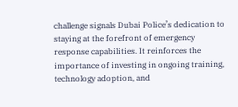challenge signals Dubai Police’s dedication to staying at the forefront of emergency response capabilities. It reinforces the importance of investing in ongoing training, technology adoption, and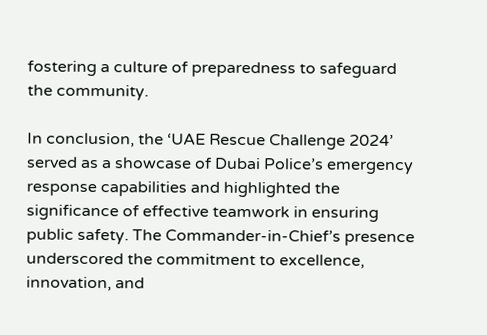fostering a culture of preparedness to safeguard the community.

In conclusion, the ‘UAE Rescue Challenge 2024’ served as a showcase of Dubai Police’s emergency response capabilities and highlighted the significance of effective teamwork in ensuring public safety. The Commander-in-Chief’s presence underscored the commitment to excellence, innovation, and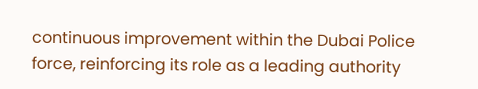continuous improvement within the Dubai Police force, reinforcing its role as a leading authority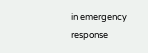in emergency response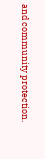and community protection.